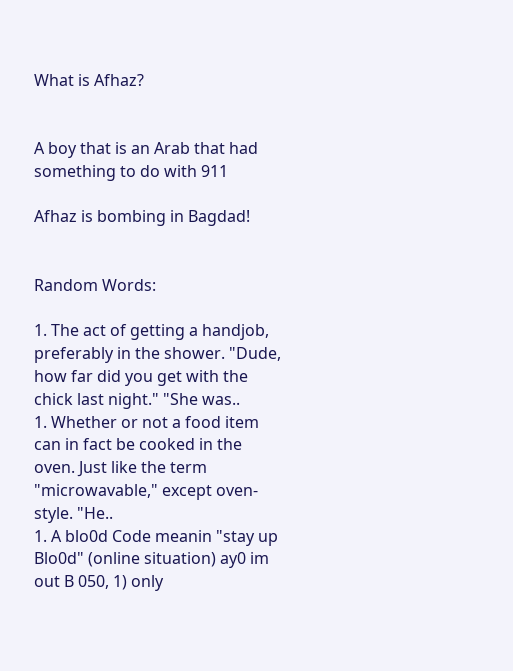What is Afhaz?


A boy that is an Arab that had something to do with 911

Afhaz is bombing in Bagdad!


Random Words:

1. The act of getting a handjob, preferably in the shower. "Dude, how far did you get with the chick last night." "She was..
1. Whether or not a food item can in fact be cooked in the oven. Just like the term "microwavable," except oven-style. "He..
1. A blo0d Code meanin "stay up Blo0d" (online situation) ay0 im out B 050, 1) only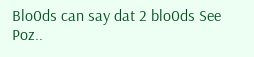Blo0ds can say dat 2 blo0ds See Poz..